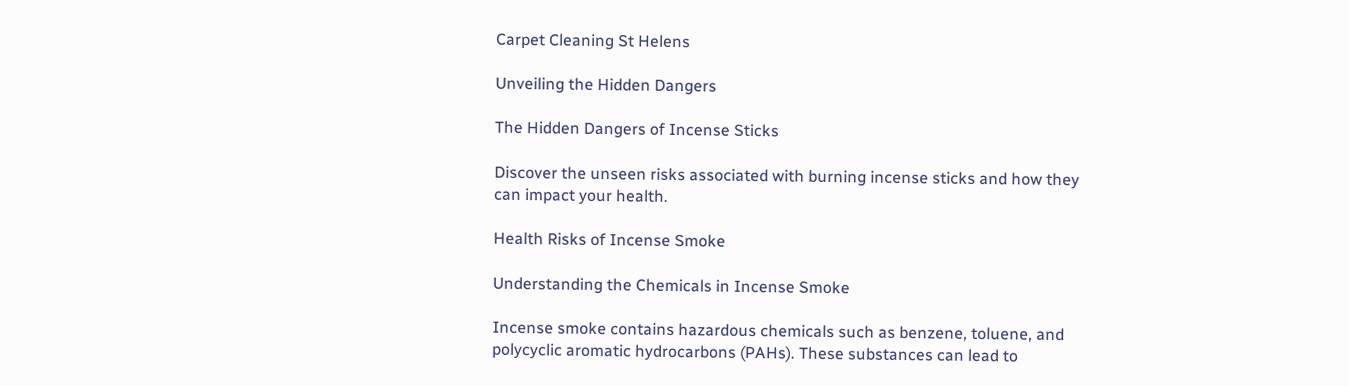Carpet Cleaning St Helens

Unveiling the Hidden Dangers

The Hidden Dangers of Incense Sticks

Discover the unseen risks associated with burning incense sticks and how they can impact your health.

Health Risks of Incense Smoke

Understanding the Chemicals in Incense Smoke

Incense smoke contains hazardous chemicals such as benzene, toluene, and polycyclic aromatic hydrocarbons (PAHs). These substances can lead to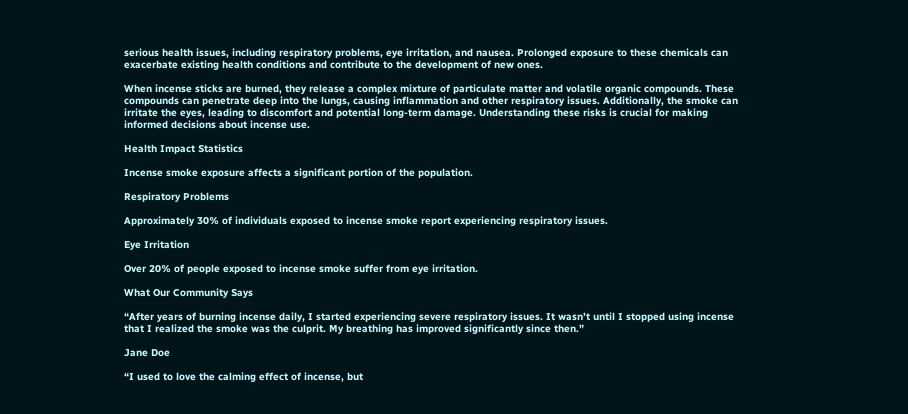serious health issues, including respiratory problems, eye irritation, and nausea. Prolonged exposure to these chemicals can exacerbate existing health conditions and contribute to the development of new ones.

When incense sticks are burned, they release a complex mixture of particulate matter and volatile organic compounds. These compounds can penetrate deep into the lungs, causing inflammation and other respiratory issues. Additionally, the smoke can irritate the eyes, leading to discomfort and potential long-term damage. Understanding these risks is crucial for making informed decisions about incense use.

Health Impact Statistics

Incense smoke exposure affects a significant portion of the population.

Respiratory Problems

Approximately 30% of individuals exposed to incense smoke report experiencing respiratory issues.

Eye Irritation

Over 20% of people exposed to incense smoke suffer from eye irritation.

What Our Community Says

“After years of burning incense daily, I started experiencing severe respiratory issues. It wasn’t until I stopped using incense that I realized the smoke was the culprit. My breathing has improved significantly since then.”

Jane Doe

“I used to love the calming effect of incense, but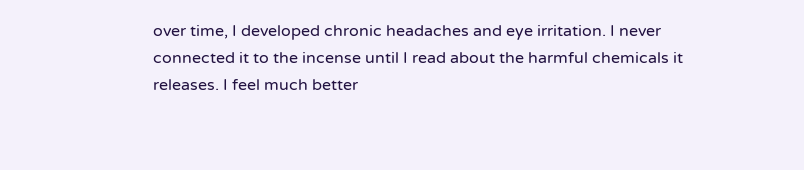over time, I developed chronic headaches and eye irritation. I never connected it to the incense until I read about the harmful chemicals it releases. I feel much better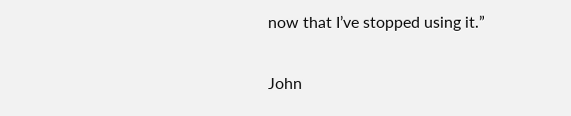now that I’ve stopped using it.”

John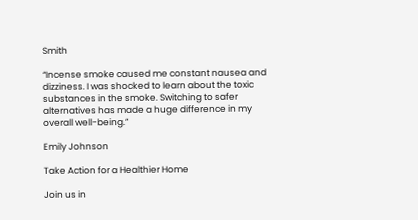Smith

“Incense smoke caused me constant nausea and dizziness. I was shocked to learn about the toxic substances in the smoke. Switching to safer alternatives has made a huge difference in my overall well-being.”

Emily Johnson

Take Action for a Healthier Home

Join us in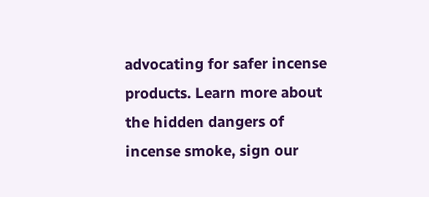advocating for safer incense products. Learn more about the hidden dangers of incense smoke, sign our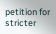petition for stricter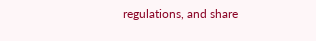regulations, and share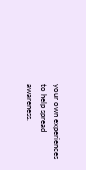your own experiences to help spread awareness.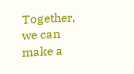Together, we can make a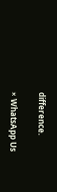difference.

× WhatsApp Us